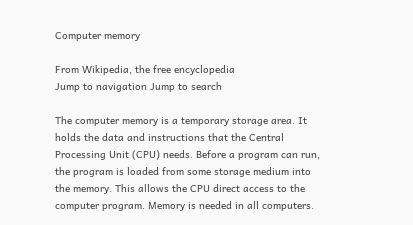Computer memory

From Wikipedia, the free encyclopedia
Jump to navigation Jump to search

The computer memory is a temporary storage area. It holds the data and instructions that the Central Processing Unit (CPU) needs. Before a program can run, the program is loaded from some storage medium into the memory. This allows the CPU direct access to the computer program. Memory is needed in all computers.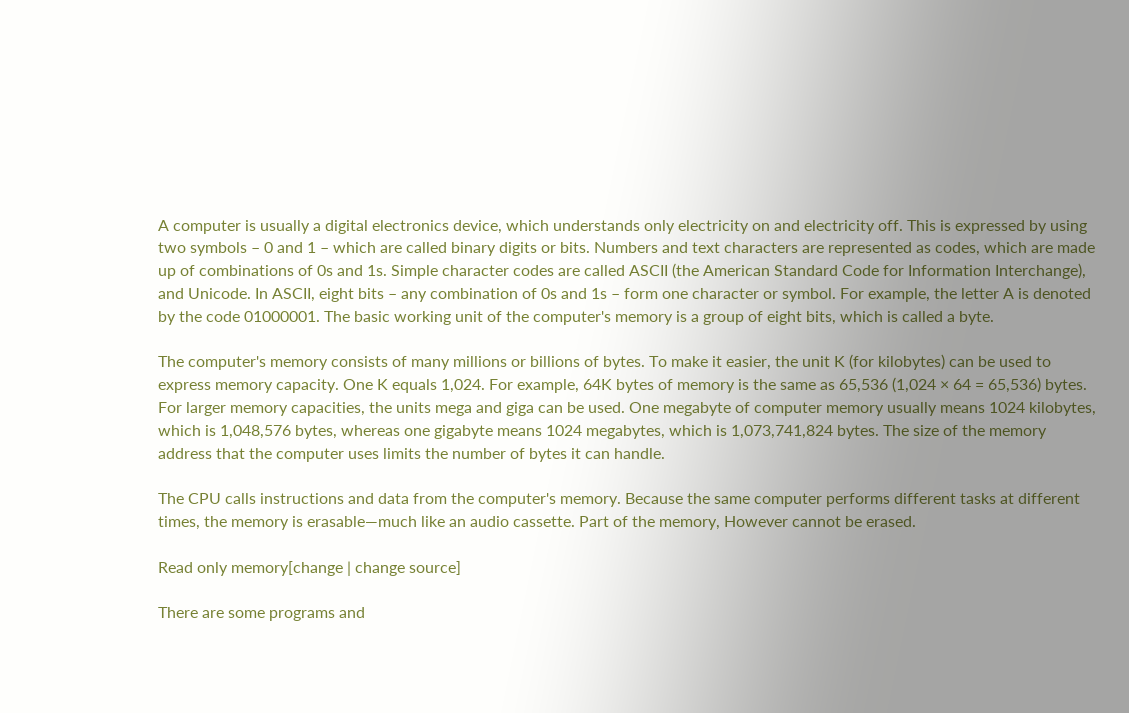A computer is usually a digital electronics device, which understands only electricity on and electricity off. This is expressed by using two symbols – 0 and 1 – which are called binary digits or bits. Numbers and text characters are represented as codes, which are made up of combinations of 0s and 1s. Simple character codes are called ASCII (the American Standard Code for Information Interchange), and Unicode. In ASCII, eight bits – any combination of 0s and 1s – form one character or symbol. For example, the letter A is denoted by the code 01000001. The basic working unit of the computer's memory is a group of eight bits, which is called a byte.

The computer's memory consists of many millions or billions of bytes. To make it easier, the unit K (for kilobytes) can be used to express memory capacity. One K equals 1,024. For example, 64K bytes of memory is the same as 65,536 (1,024 × 64 = 65,536) bytes. For larger memory capacities, the units mega and giga can be used. One megabyte of computer memory usually means 1024 kilobytes, which is 1,048,576 bytes, whereas one gigabyte means 1024 megabytes, which is 1,073,741,824 bytes. The size of the memory address that the computer uses limits the number of bytes it can handle.

The CPU calls instructions and data from the computer's memory. Because the same computer performs different tasks at different times, the memory is erasable—much like an audio cassette. Part of the memory, However cannot be erased.

Read only memory[change | change source]

There are some programs and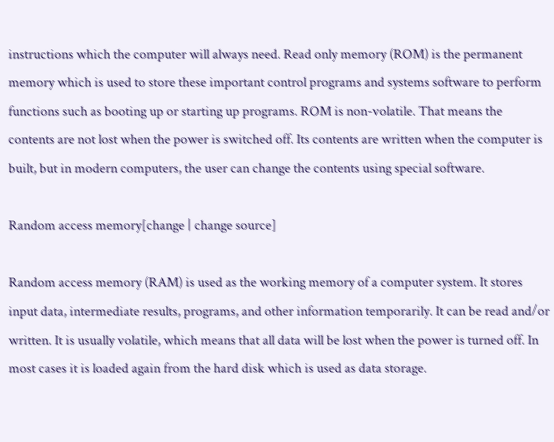instructions which the computer will always need. Read only memory (ROM) is the permanent memory which is used to store these important control programs and systems software to perform functions such as booting up or starting up programs. ROM is non-volatile. That means the contents are not lost when the power is switched off. Its contents are written when the computer is built, but in modern computers, the user can change the contents using special software.

Random access memory[change | change source]

Random access memory (RAM) is used as the working memory of a computer system. It stores input data, intermediate results, programs, and other information temporarily. It can be read and/or written. It is usually volatile, which means that all data will be lost when the power is turned off. In most cases it is loaded again from the hard disk which is used as data storage.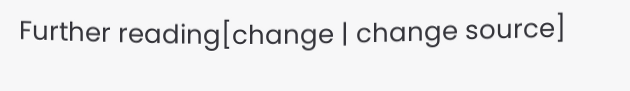Further reading[change | change source]